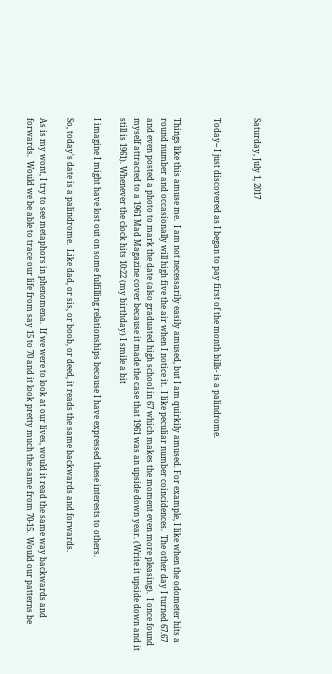Saturday, July 1, 2017


Today-- I just discovered as I began to pay first of the month bills- is a palindrome.


Things like this amuse me.  I am not necessarily easily amused, but I am quirkily amused. For example, I like when the odometer hits a round number and occasionally will high five the air when I notice it.  I like peculiar number coincidences.  The other day I turned 67.67 and even posted a photo to mark the date (also graduated high school in 67 which makes the moment even more pleasing).  I once found myself attracted to a 1961 Mad Magazine cover because it made the case that 1961 was an upside down year. (Write it upside down and it still is 1961). Whenever the clock hits 10:22 (my birthday) I smile a bit

I imagine I might have lost out on some fulfilling relationships because I have expressed these interests to others.

So, today's date is a palindrome.  Like dad, or sis, or boob, or deed, it reads the same backwards and forwards.

As is my wont, I try to see metaphors in phenomena.  If we were to look at our lives, would it read the same way backwards and forwards.  Would we be able to trace our life from say 15 to 70 and it look pretty much the same from 70-15.  Would our patterns be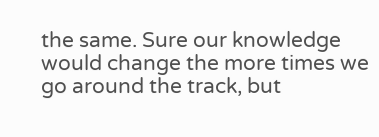the same. Sure our knowledge would change the more times we go around the track, but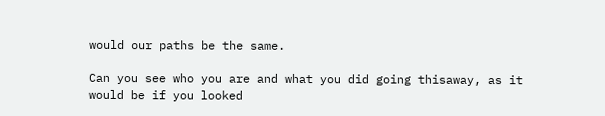would our paths be the same.

Can you see who you are and what you did going thisaway, as it would be if you looked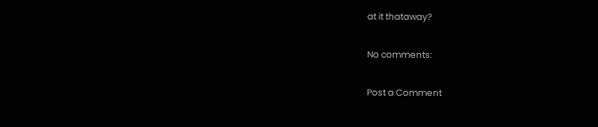at it thataway?

No comments:

Post a Comment